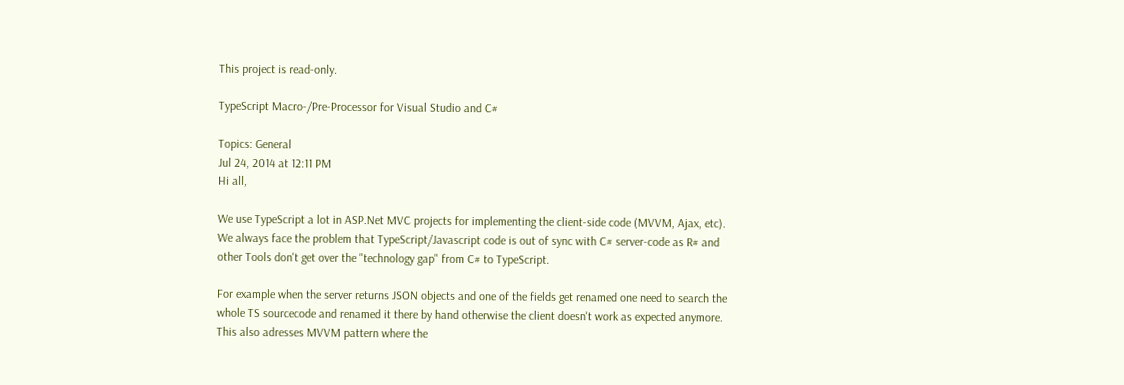This project is read-only.

TypeScript Macro-/Pre-Processor for Visual Studio and C#

Topics: General
Jul 24, 2014 at 12:11 PM
Hi all,

We use TypeScript a lot in ASP.Net MVC projects for implementing the client-side code (MVVM, Ajax, etc). We always face the problem that TypeScript/Javascript code is out of sync with C# server-code as R# and other Tools don't get over the "technology gap" from C# to TypeScript.

For example when the server returns JSON objects and one of the fields get renamed one need to search the whole TS sourcecode and renamed it there by hand otherwise the client doesn't work as expected anymore. This also adresses MVVM pattern where the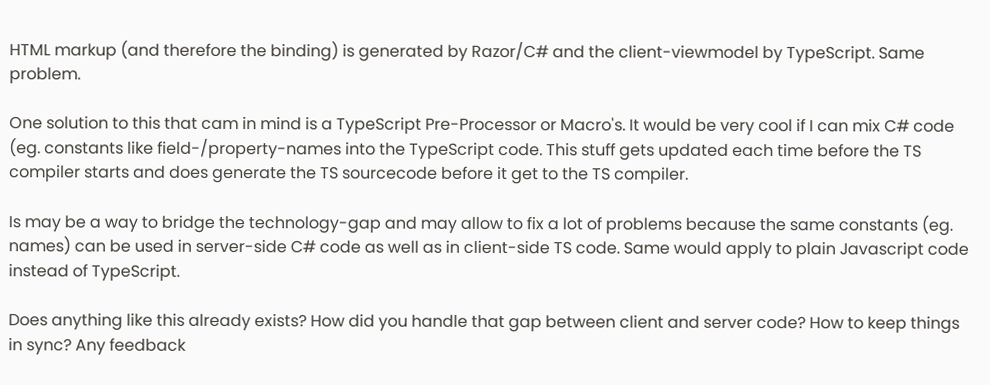HTML markup (and therefore the binding) is generated by Razor/C# and the client-viewmodel by TypeScript. Same problem.

One solution to this that cam in mind is a TypeScript Pre-Processor or Macro's. It would be very cool if I can mix C# code (eg. constants like field-/property-names into the TypeScript code. This stuff gets updated each time before the TS compiler starts and does generate the TS sourcecode before it get to the TS compiler.

Is may be a way to bridge the technology-gap and may allow to fix a lot of problems because the same constants (eg. names) can be used in server-side C# code as well as in client-side TS code. Same would apply to plain Javascript code instead of TypeScript.

Does anything like this already exists? How did you handle that gap between client and server code? How to keep things in sync? Any feedback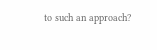to such an approach?